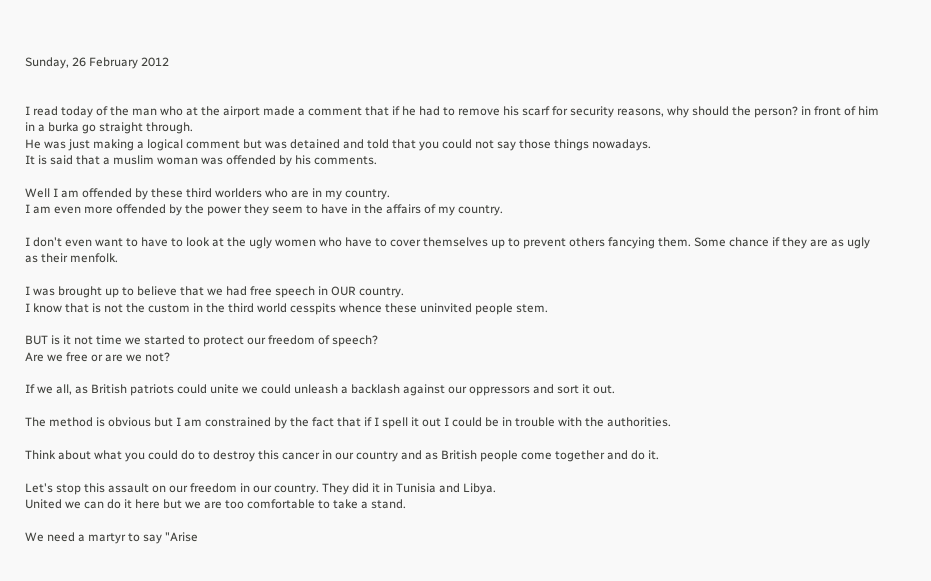Sunday, 26 February 2012


I read today of the man who at the airport made a comment that if he had to remove his scarf for security reasons, why should the person? in front of him in a burka go straight through.
He was just making a logical comment but was detained and told that you could not say those things nowadays.
It is said that a muslim woman was offended by his comments.

Well I am offended by these third worlders who are in my country.
I am even more offended by the power they seem to have in the affairs of my country.

I don't even want to have to look at the ugly women who have to cover themselves up to prevent others fancying them. Some chance if they are as ugly as their menfolk.

I was brought up to believe that we had free speech in OUR country.
I know that is not the custom in the third world cesspits whence these uninvited people stem.

BUT is it not time we started to protect our freedom of speech?
Are we free or are we not?

If we all, as British patriots could unite we could unleash a backlash against our oppressors and sort it out.

The method is obvious but I am constrained by the fact that if I spell it out I could be in trouble with the authorities.

Think about what you could do to destroy this cancer in our country and as British people come together and do it.

Let's stop this assault on our freedom in our country. They did it in Tunisia and Libya.
United we can do it here but we are too comfortable to take a stand.

We need a martyr to say "Arise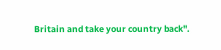Britain and take your country back".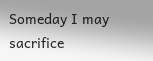Someday I may sacrifice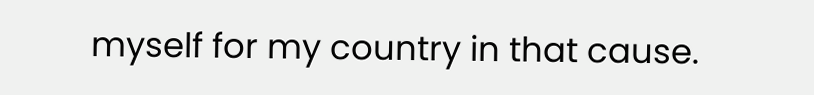myself for my country in that cause.